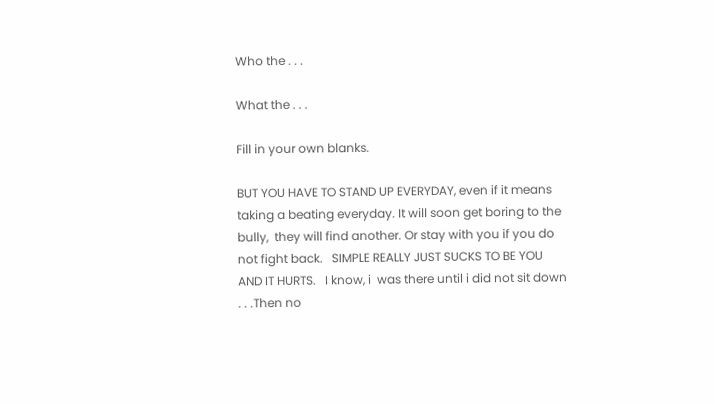Who the . . .

What the . . .

Fill in your own blanks.

BUT YOU HAVE TO STAND UP EVERYDAY, even if it means taking a beating everyday. It will soon get boring to the bully,  they will find another. Or stay with you if you do not fight back.   SIMPLE REALLY JUST SUCKS TO BE YOU AND IT HURTS.   I know, i  was there until i did not sit down . . .Then no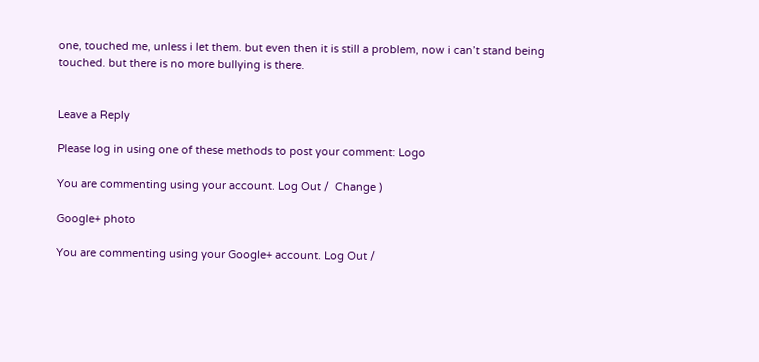one, touched me, unless i let them. but even then it is still a problem, now i can’t stand being touched. but there is no more bullying is there.


Leave a Reply

Please log in using one of these methods to post your comment: Logo

You are commenting using your account. Log Out /  Change )

Google+ photo

You are commenting using your Google+ account. Log Out /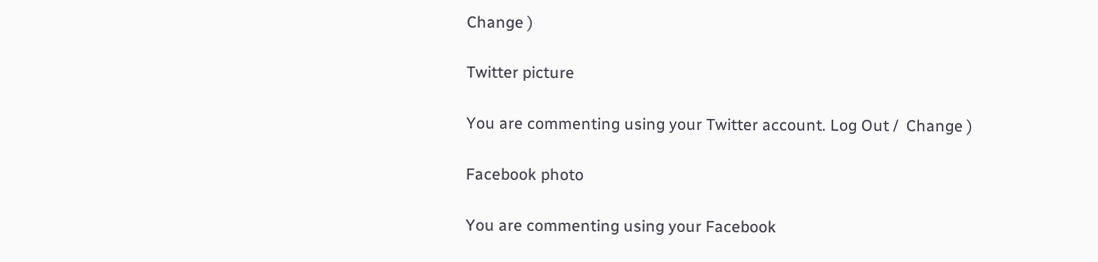Change )

Twitter picture

You are commenting using your Twitter account. Log Out /  Change )

Facebook photo

You are commenting using your Facebook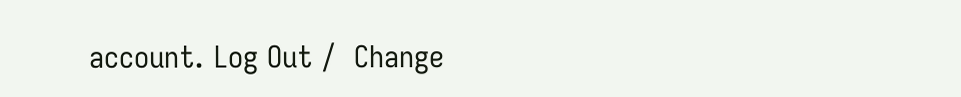account. Log Out /  Change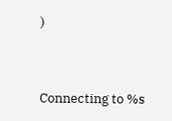)


Connecting to %s